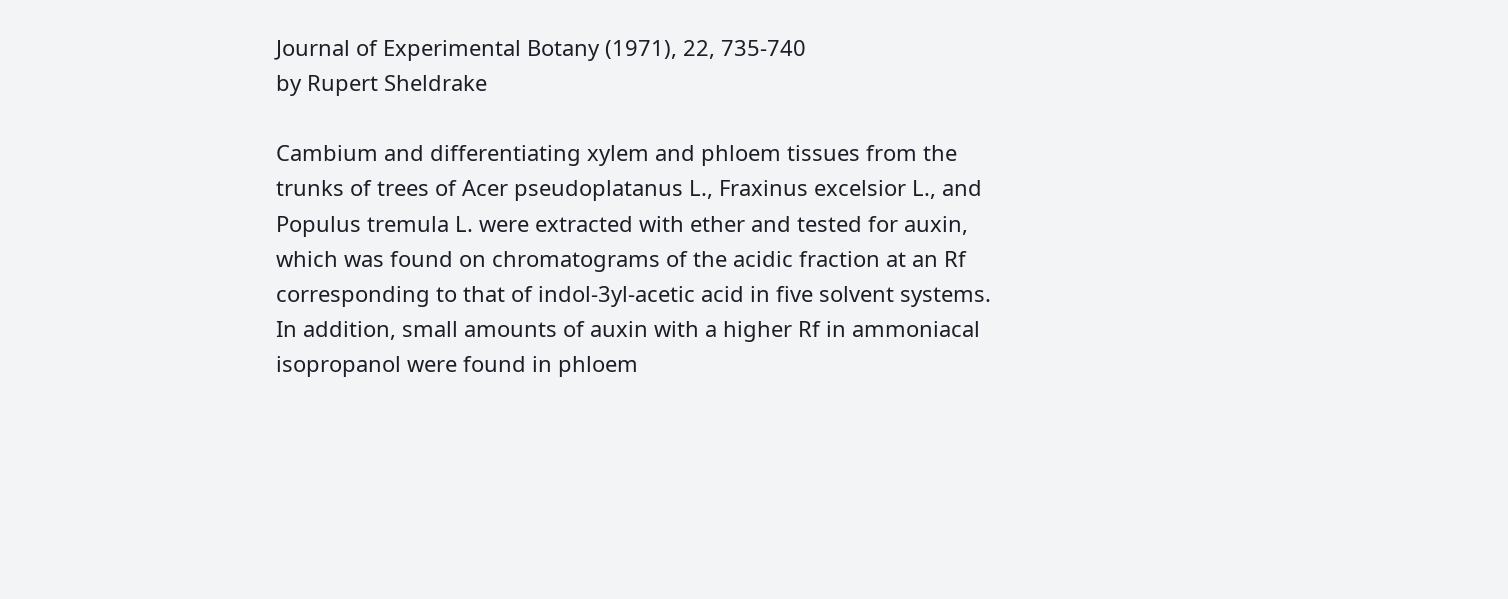Journal of Experimental Botany (1971), 22, 735-740
by Rupert Sheldrake

Cambium and differentiating xylem and phloem tissues from the trunks of trees of Acer pseudoplatanus L., Fraxinus excelsior L., and Populus tremula L. were extracted with ether and tested for auxin, which was found on chromatograms of the acidic fraction at an Rf corresponding to that of indol-3yl-acetic acid in five solvent systems. In addition, small amounts of auxin with a higher Rf in ammoniacal isopropanol were found in phloem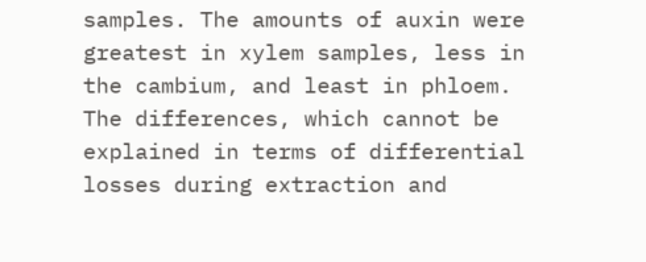samples. The amounts of auxin were greatest in xylem samples, less in the cambium, and least in phloem. The differences, which cannot be explained in terms of differential losses during extraction and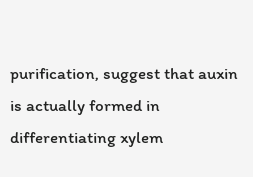purification, suggest that auxin is actually formed in differentiating xylem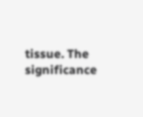tissue. The significance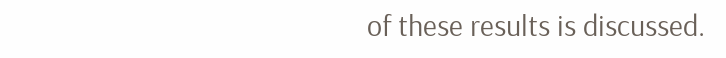of these results is discussed.